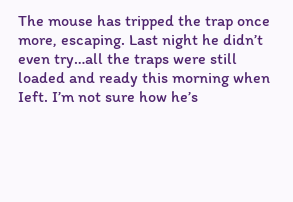The mouse has tripped the trap once more, escaping. Last night he didn’t even try…all the traps were still loaded and ready this morning when Ieft. I’m not sure how he’s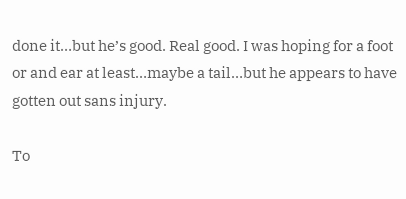done it…but he’s good. Real good. I was hoping for a foot or and ear at least…maybe a tail…but he appears to have gotten out sans injury.

To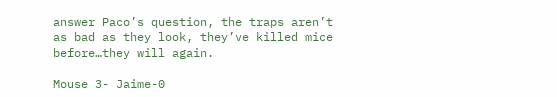answer Paco’s question, the traps aren’t as bad as they look, they’ve killed mice before…they will again.

Mouse 3- Jaime-0